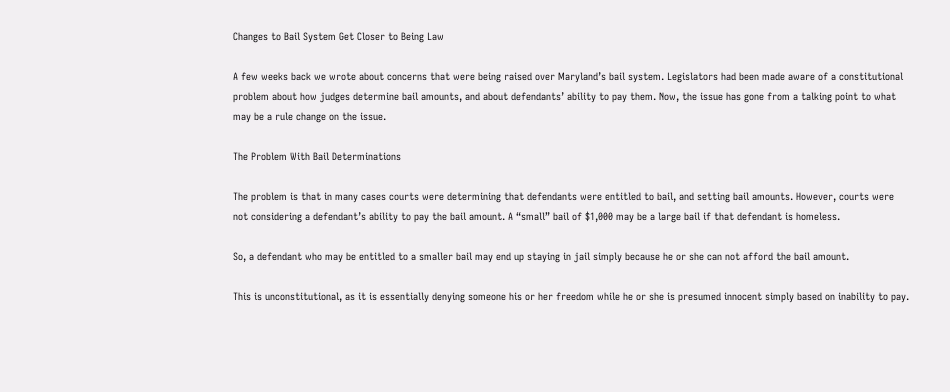Changes to Bail System Get Closer to Being Law

A few weeks back we wrote about concerns that were being raised over Maryland’s bail system. Legislators had been made aware of a constitutional problem about how judges determine bail amounts, and about defendants’ ability to pay them. Now, the issue has gone from a talking point to what may be a rule change on the issue.

The Problem With Bail Determinations

The problem is that in many cases courts were determining that defendants were entitled to bail, and setting bail amounts. However, courts were not considering a defendant’s ability to pay the bail amount. A “small” bail of $1,000 may be a large bail if that defendant is homeless.

So, a defendant who may be entitled to a smaller bail may end up staying in jail simply because he or she can not afford the bail amount.

This is unconstitutional, as it is essentially denying someone his or her freedom while he or she is presumed innocent simply based on inability to pay.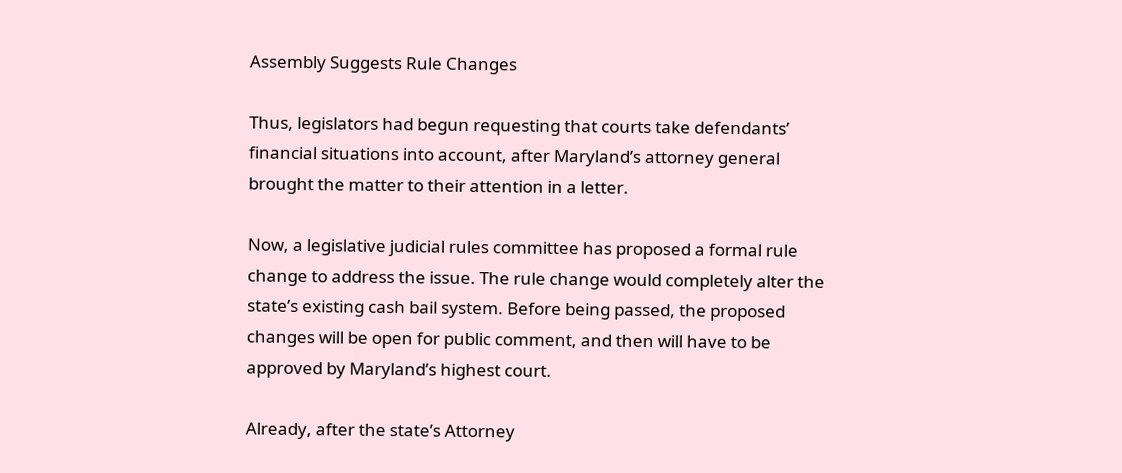Assembly Suggests Rule Changes

Thus, legislators had begun requesting that courts take defendants’ financial situations into account, after Maryland’s attorney general brought the matter to their attention in a letter.

Now, a legislative judicial rules committee has proposed a formal rule change to address the issue. The rule change would completely alter the state’s existing cash bail system. Before being passed, the proposed changes will be open for public comment, and then will have to be approved by Maryland’s highest court.

Already, after the state’s Attorney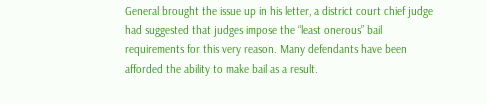General brought the issue up in his letter, a district court chief judge had suggested that judges impose the “least onerous” bail requirements for this very reason. Many defendants have been afforded the ability to make bail as a result.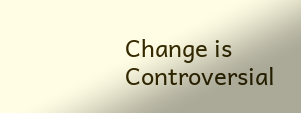Change is Controversial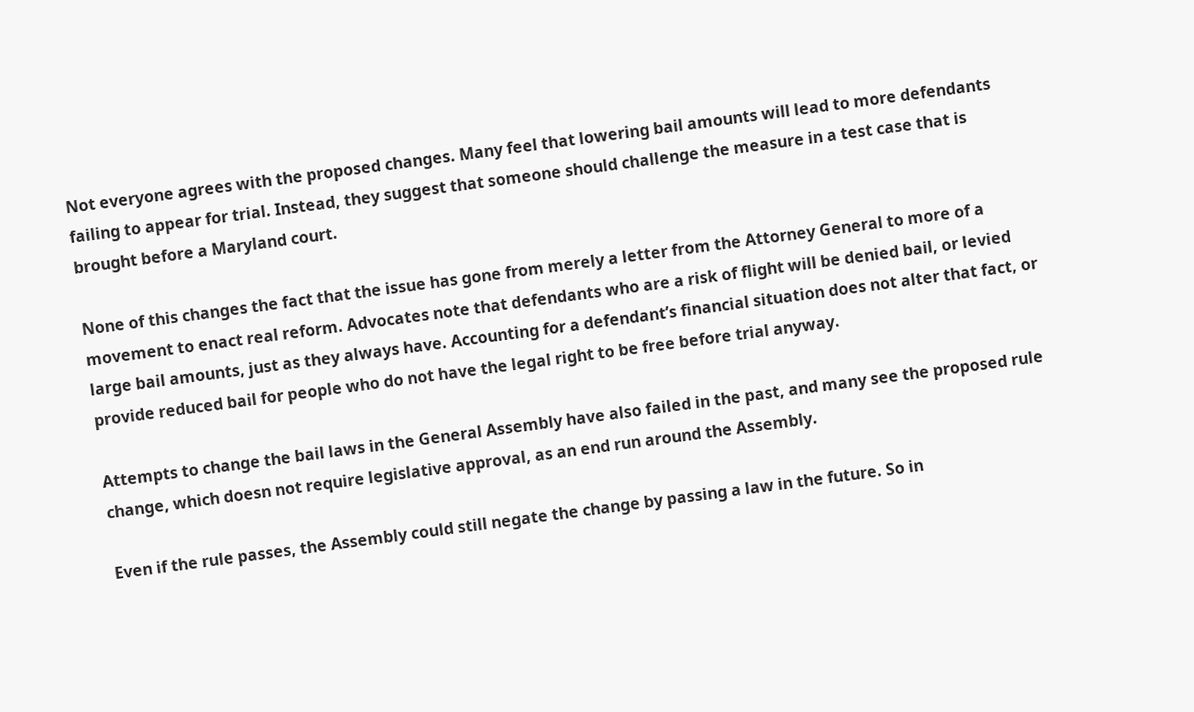Not everyone agrees with the proposed changes. Many feel that lowering bail amounts will lead to more defendants failing to appear for trial. Instead, they suggest that someone should challenge the measure in a test case that is brought before a Maryland court.

None of this changes the fact that the issue has gone from merely a letter from the Attorney General to more of a movement to enact real reform. Advocates note that defendants who are a risk of flight will be denied bail, or levied large bail amounts, just as they always have. Accounting for a defendant’s financial situation does not alter that fact, or provide reduced bail for people who do not have the legal right to be free before trial anyway.

Attempts to change the bail laws in the General Assembly have also failed in the past, and many see the proposed rule change, which doesn not require legislative approval, as an end run around the Assembly.

Even if the rule passes, the Assembly could still negate the change by passing a law in the future. So in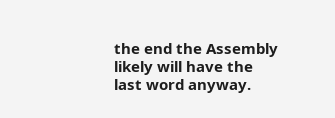the end the Assembly likely will have the last word anyway.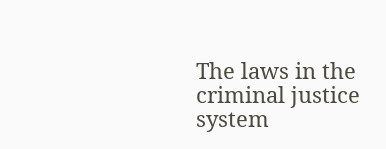The laws in the criminal justice system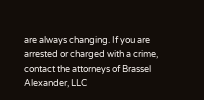are always changing. If you are arrested or charged with a crime, contact the attorneys of Brassel Alexander, LLC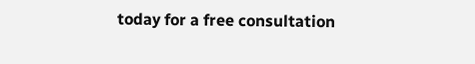today for a free consultation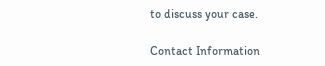to discuss your case.

Contact Information